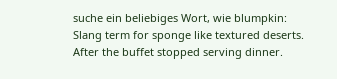suche ein beliebiges Wort, wie blumpkin:
Slang term for sponge like textured deserts.
After the buffet stopped serving dinner.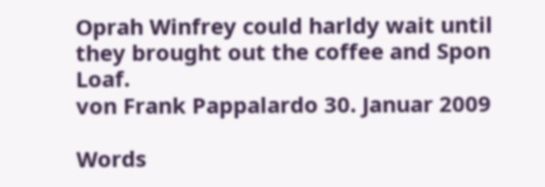Oprah Winfrey could harldy wait until they brought out the coffee and Spon Loaf.
von Frank Pappalardo 30. Januar 2009

Words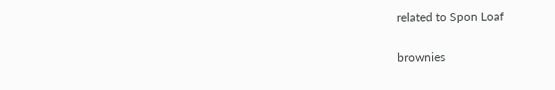related to Spon Loaf

brownies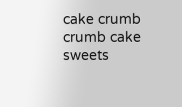cake crumb crumb cake sweets